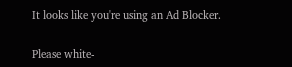It looks like you're using an Ad Blocker.

Please white-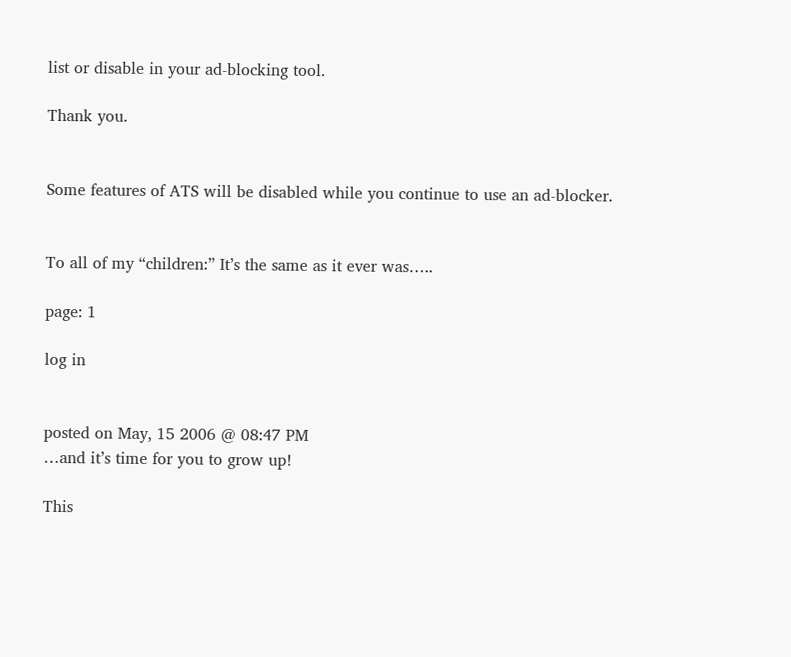list or disable in your ad-blocking tool.

Thank you.


Some features of ATS will be disabled while you continue to use an ad-blocker.


To all of my “children:” It’s the same as it ever was…..

page: 1

log in


posted on May, 15 2006 @ 08:47 PM
…and it’s time for you to grow up!

This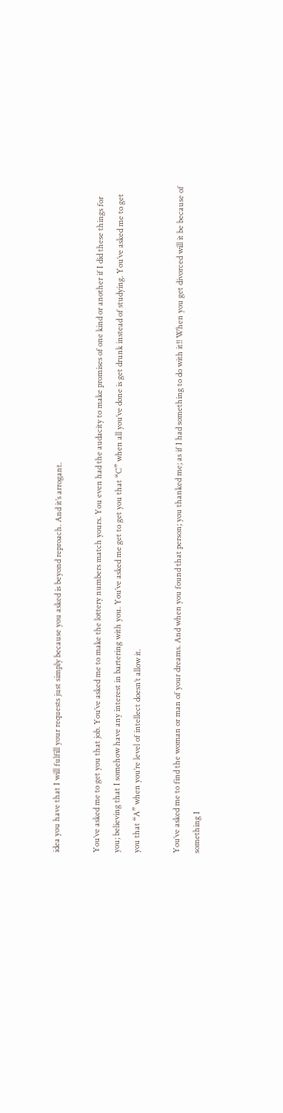idea you have that I will fulfill your requests just simply because you asked is beyond reproach. And it’s arrogant.

You’ve asked me to get you that job. You’ve asked me to make the lottery numbers match yours. You even had the audacity to make promises of one kind or another if I did these things for you; believing that I somehow have any interest in bartering with you. You’ve asked me get to get you that “C” when all you’ve done is get drunk instead of studying. You’ve asked me to get you that “A” when you’re level of intellect doesn’t allow it.

You’ve asked me to find the woman or man of your dreams. And when you found that person; you thanked me; as if I had something to do with it!! When you get divorced will it be because of something I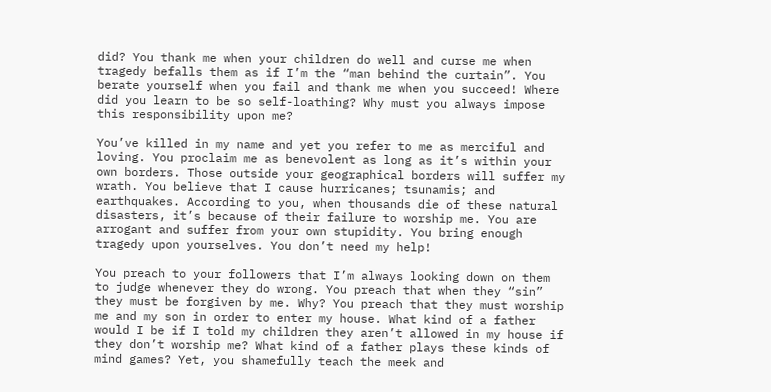did? You thank me when your children do well and curse me when tragedy befalls them as if I’m the “man behind the curtain”. You berate yourself when you fail and thank me when you succeed! Where did you learn to be so self-loathing? Why must you always impose this responsibility upon me?

You’ve killed in my name and yet you refer to me as merciful and loving. You proclaim me as benevolent as long as it’s within your own borders. Those outside your geographical borders will suffer my wrath. You believe that I cause hurricanes; tsunamis; and earthquakes. According to you, when thousands die of these natural disasters, it’s because of their failure to worship me. You are arrogant and suffer from your own stupidity. You bring enough tragedy upon yourselves. You don’t need my help!

You preach to your followers that I’m always looking down on them to judge whenever they do wrong. You preach that when they “sin” they must be forgiven by me. Why? You preach that they must worship me and my son in order to enter my house. What kind of a father would I be if I told my children they aren’t allowed in my house if they don’t worship me? What kind of a father plays these kinds of mind games? Yet, you shamefully teach the meek and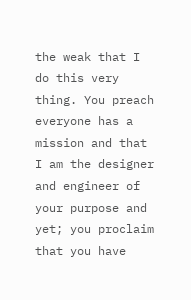the weak that I do this very thing. You preach everyone has a mission and that I am the designer and engineer of your purpose and yet; you proclaim that you have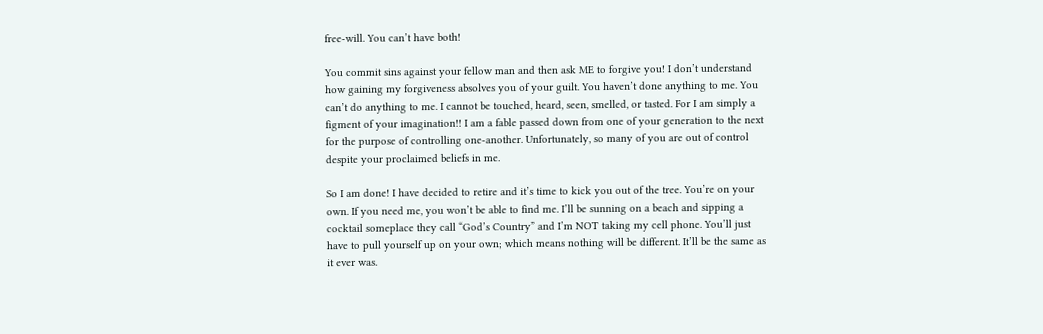free-will. You can’t have both!

You commit sins against your fellow man and then ask ME to forgive you! I don’t understand how gaining my forgiveness absolves you of your guilt. You haven’t done anything to me. You can’t do anything to me. I cannot be touched, heard, seen, smelled, or tasted. For I am simply a figment of your imagination!! I am a fable passed down from one of your generation to the next for the purpose of controlling one-another. Unfortunately, so many of you are out of control despite your proclaimed beliefs in me.

So I am done! I have decided to retire and it’s time to kick you out of the tree. You’re on your own. If you need me, you won’t be able to find me. I’ll be sunning on a beach and sipping a cocktail someplace they call “God’s Country” and I’m NOT taking my cell phone. You’ll just have to pull yourself up on your own; which means nothing will be different. It’ll be the same as it ever was.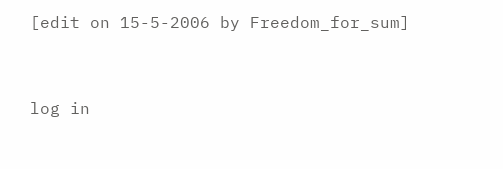[edit on 15-5-2006 by Freedom_for_sum]


log in